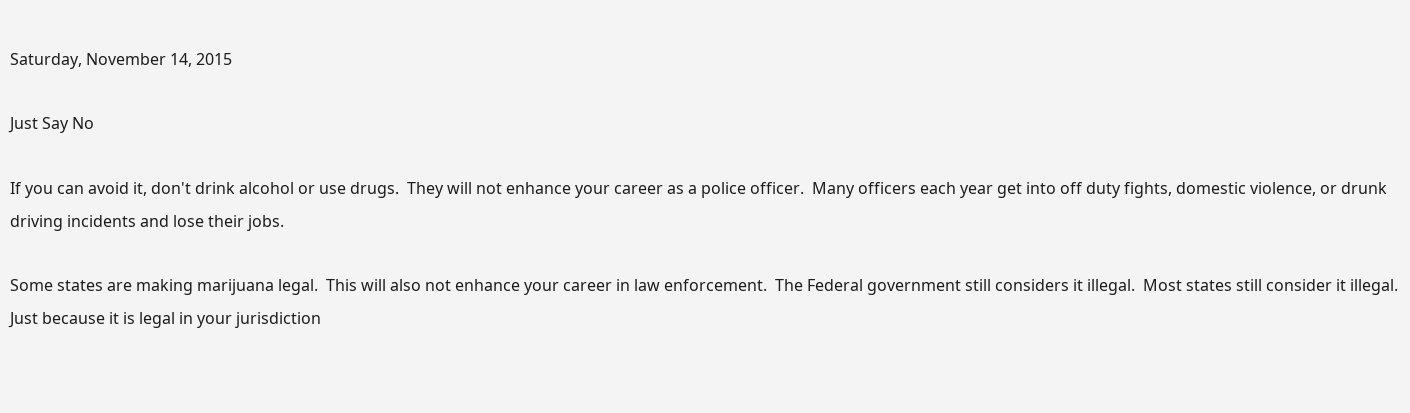Saturday, November 14, 2015

Just Say No

If you can avoid it, don't drink alcohol or use drugs.  They will not enhance your career as a police officer.  Many officers each year get into off duty fights, domestic violence, or drunk driving incidents and lose their jobs.

Some states are making marijuana legal.  This will also not enhance your career in law enforcement.  The Federal government still considers it illegal.  Most states still consider it illegal.  Just because it is legal in your jurisdiction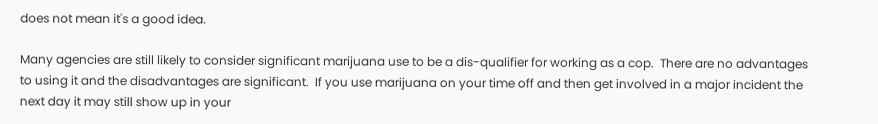does not mean it's a good idea.

Many agencies are still likely to consider significant marijuana use to be a dis-qualifier for working as a cop.  There are no advantages to using it and the disadvantages are significant.  If you use marijuana on your time off and then get involved in a major incident the next day it may still show up in your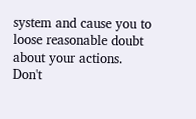system and cause you to loose reasonable doubt about your actions.  Don't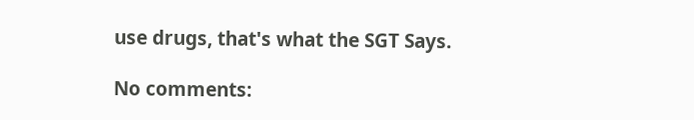use drugs, that's what the SGT Says.

No comments: